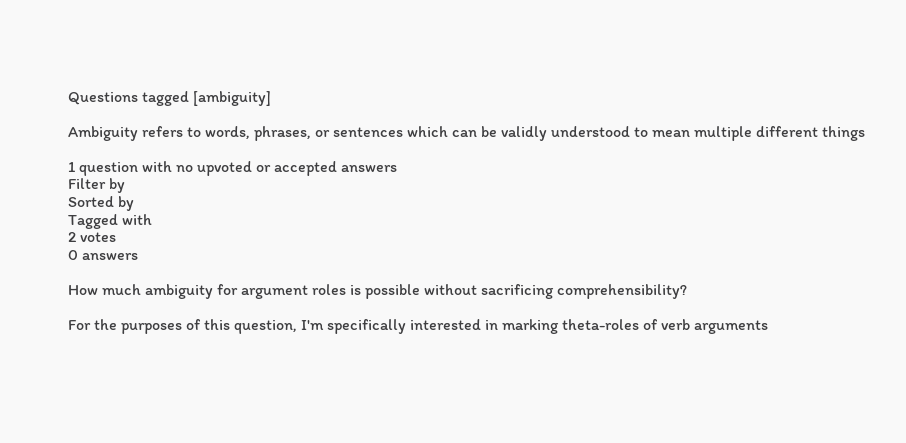Questions tagged [ambiguity]

Ambiguity refers to words, phrases, or sentences which can be validly understood to mean multiple different things

1 question with no upvoted or accepted answers
Filter by
Sorted by
Tagged with
2 votes
0 answers

How much ambiguity for argument roles is possible without sacrificing comprehensibility?

For the purposes of this question, I'm specifically interested in marking theta-roles of verb arguments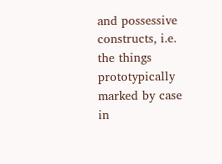and possessive constructs, i.e. the things prototypically marked by case in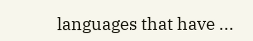languages that have ...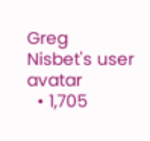Greg Nisbet's user avatar
  • 1,705